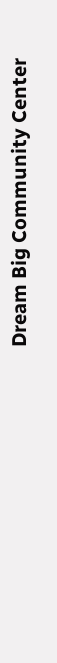Dream Big Community Center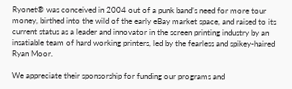Ryonet® was conceived in 2004 out of a punk band’s need for more tour money, birthed into the wild of the early eBay market space, and raised to its current status as a leader and innovator in the screen printing industry by an insatiable team of hard working printers, led by the fearless and spikey-haired Ryan Moor.

We appreciate their sponsorship for funding our programs and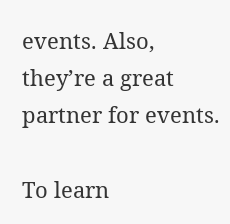events. Also, they’re a great partner for events.

To learn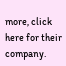more, click here for their company.